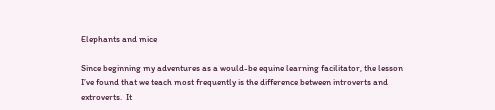Elephants and mice

Since beginning my adventures as a would-be equine learning facilitator, the lesson I’ve found that we teach most frequently is the difference between introverts and extroverts.  It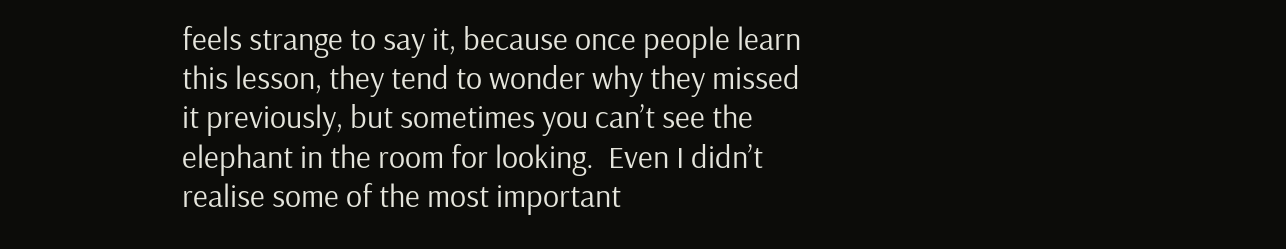feels strange to say it, because once people learn this lesson, they tend to wonder why they missed it previously, but sometimes you can’t see the elephant in the room for looking.  Even I didn’t realise some of the most important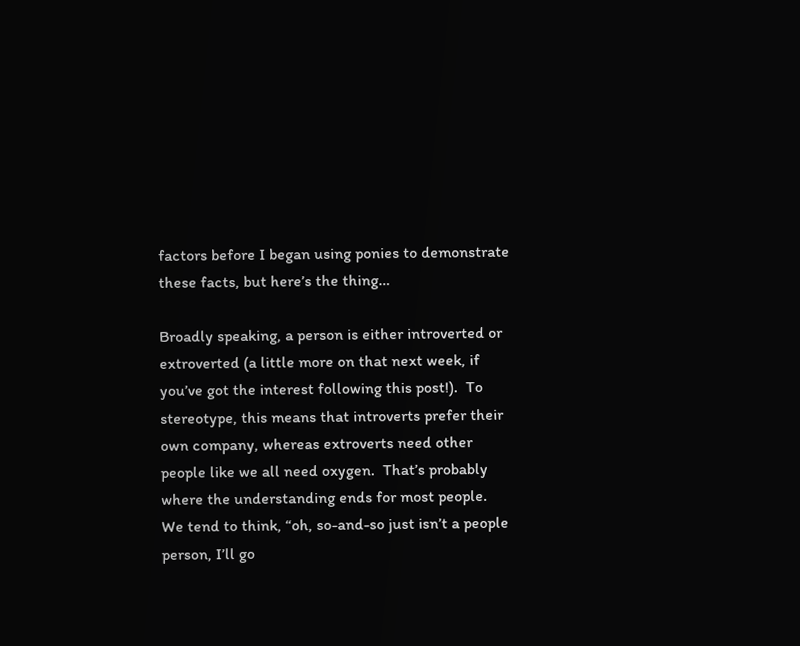factors before I began using ponies to demonstrate these facts, but here’s the thing…

Broadly speaking, a person is either introverted or extroverted (a little more on that next week, if you’ve got the interest following this post!).  To stereotype, this means that introverts prefer their own company, whereas extroverts need other people like we all need oxygen.  That’s probably where the understanding ends for most people.  We tend to think, “oh, so-and-so just isn’t a people person, I’ll go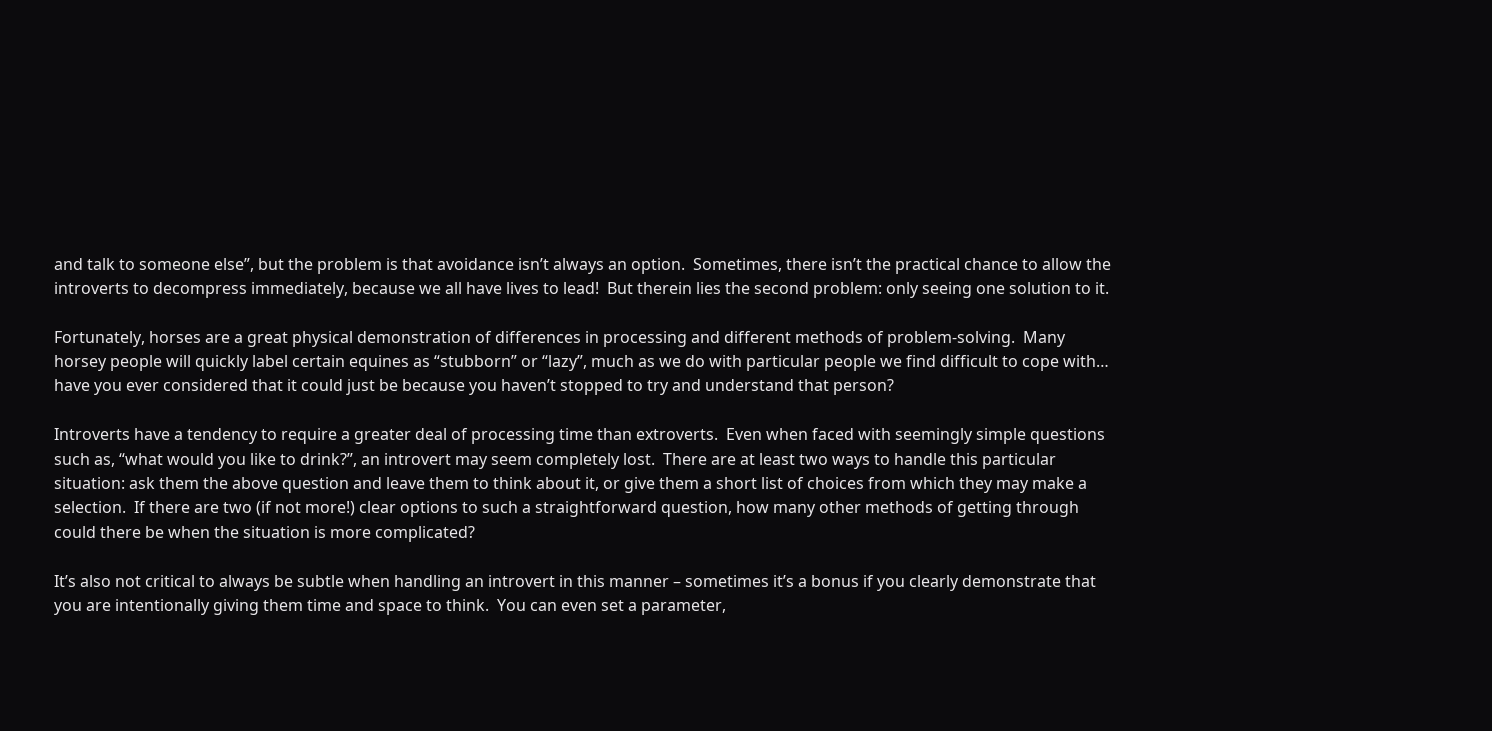and talk to someone else”, but the problem is that avoidance isn’t always an option.  Sometimes, there isn’t the practical chance to allow the introverts to decompress immediately, because we all have lives to lead!  But therein lies the second problem: only seeing one solution to it.

Fortunately, horses are a great physical demonstration of differences in processing and different methods of problem-solving.  Many horsey people will quickly label certain equines as “stubborn” or “lazy”, much as we do with particular people we find difficult to cope with… have you ever considered that it could just be because you haven’t stopped to try and understand that person?

Introverts have a tendency to require a greater deal of processing time than extroverts.  Even when faced with seemingly simple questions such as, “what would you like to drink?”, an introvert may seem completely lost.  There are at least two ways to handle this particular situation: ask them the above question and leave them to think about it, or give them a short list of choices from which they may make a selection.  If there are two (if not more!) clear options to such a straightforward question, how many other methods of getting through could there be when the situation is more complicated?

It’s also not critical to always be subtle when handling an introvert in this manner – sometimes it’s a bonus if you clearly demonstrate that you are intentionally giving them time and space to think.  You can even set a parameter,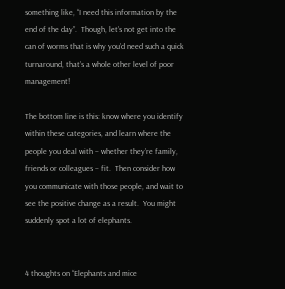something like, “I need this information by the end of the day”.  Though, let’s not get into the can of worms that is why you’d need such a quick turnaround, that’s a whole other level of poor management!

The bottom line is this: know where you identify within these categories, and learn where the people you deal with – whether they’re family, friends or colleagues – fit.  Then consider how you communicate with those people, and wait to see the positive change as a result.  You might suddenly spot a lot of elephants.


4 thoughts on “Elephants and mice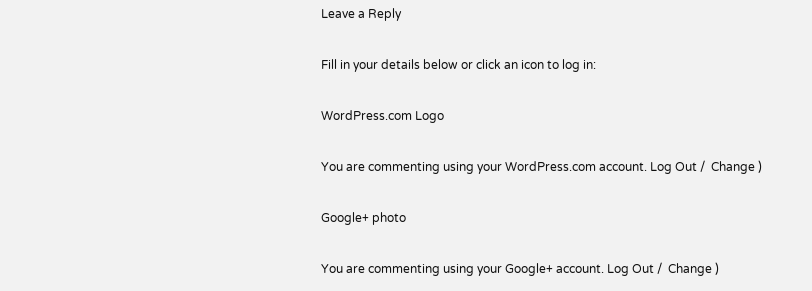Leave a Reply

Fill in your details below or click an icon to log in:

WordPress.com Logo

You are commenting using your WordPress.com account. Log Out /  Change )

Google+ photo

You are commenting using your Google+ account. Log Out /  Change )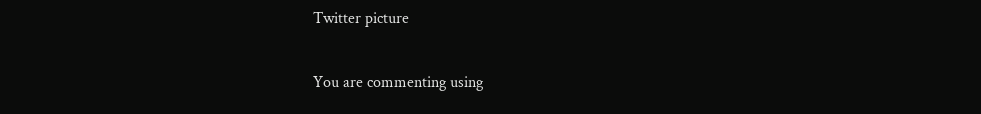Twitter picture

You are commenting using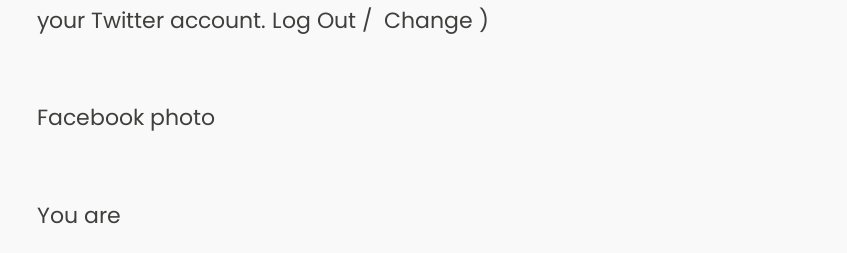your Twitter account. Log Out /  Change )

Facebook photo

You are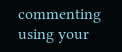commenting using your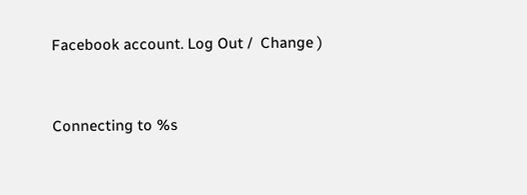Facebook account. Log Out /  Change )


Connecting to %s